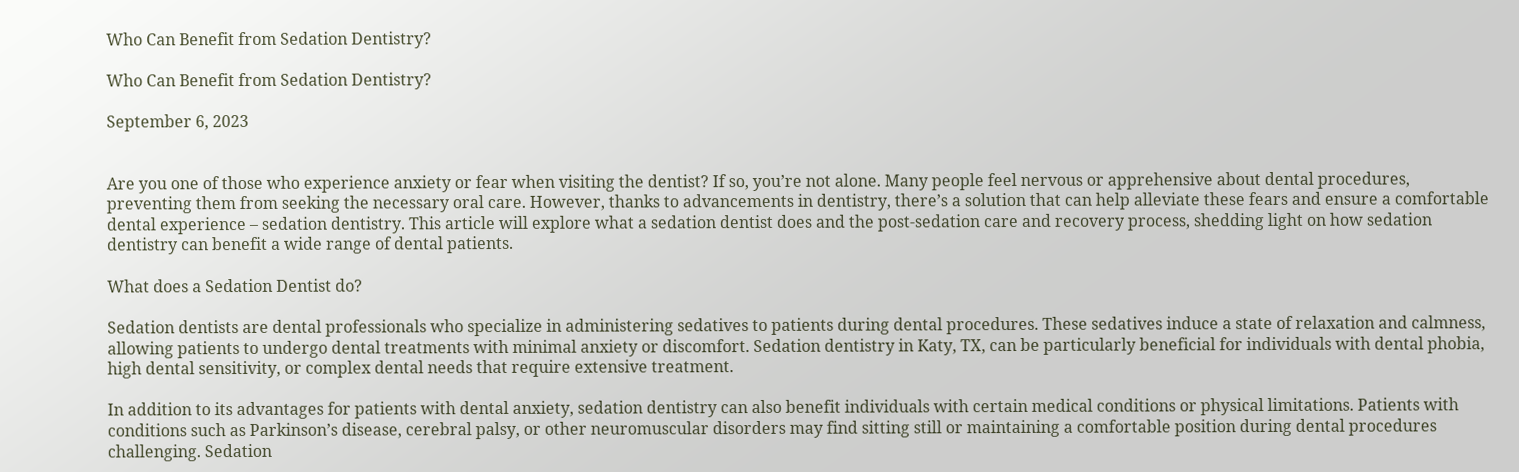Who Can Benefit from Sedation Dentistry?

Who Can Benefit from Sedation Dentistry?

September 6, 2023


Are you one of those who experience anxiety or fear when visiting the dentist? If so, you’re not alone. Many people feel nervous or apprehensive about dental procedures, preventing them from seeking the necessary oral care. However, thanks to advancements in dentistry, there’s a solution that can help alleviate these fears and ensure a comfortable dental experience – sedation dentistry. This article will explore what a sedation dentist does and the post-sedation care and recovery process, shedding light on how sedation dentistry can benefit a wide range of dental patients.

What does a Sedation Dentist do?

Sedation dentists are dental professionals who specialize in administering sedatives to patients during dental procedures. These sedatives induce a state of relaxation and calmness, allowing patients to undergo dental treatments with minimal anxiety or discomfort. Sedation dentistry in Katy, TX, can be particularly beneficial for individuals with dental phobia, high dental sensitivity, or complex dental needs that require extensive treatment.

In addition to its advantages for patients with dental anxiety, sedation dentistry can also benefit individuals with certain medical conditions or physical limitations. Patients with conditions such as Parkinson’s disease, cerebral palsy, or other neuromuscular disorders may find sitting still or maintaining a comfortable position during dental procedures challenging. Sedation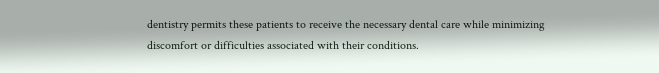dentistry permits these patients to receive the necessary dental care while minimizing discomfort or difficulties associated with their conditions.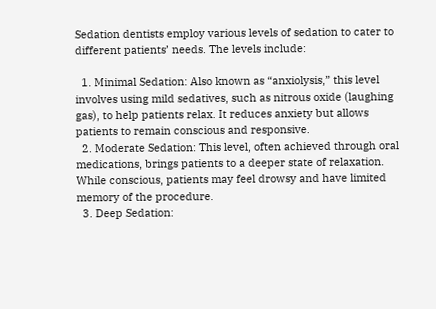Sedation dentists employ various levels of sedation to cater to different patients’ needs. The levels include:

  1. Minimal Sedation: Also known as “anxiolysis,” this level involves using mild sedatives, such as nitrous oxide (laughing gas), to help patients relax. It reduces anxiety but allows patients to remain conscious and responsive.
  2. Moderate Sedation: This level, often achieved through oral medications, brings patients to a deeper state of relaxation. While conscious, patients may feel drowsy and have limited memory of the procedure.
  3. Deep Sedation: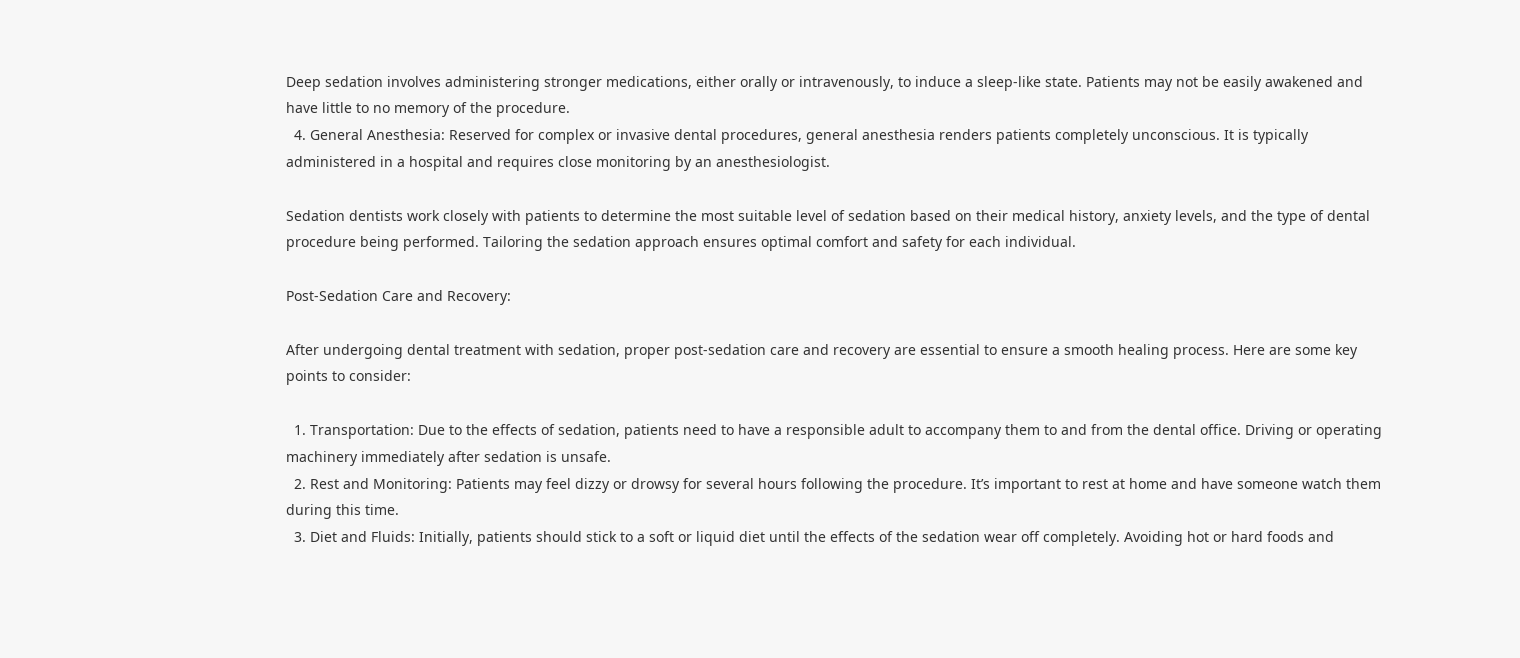Deep sedation involves administering stronger medications, either orally or intravenously, to induce a sleep-like state. Patients may not be easily awakened and have little to no memory of the procedure.
  4. General Anesthesia: Reserved for complex or invasive dental procedures, general anesthesia renders patients completely unconscious. It is typically administered in a hospital and requires close monitoring by an anesthesiologist.

Sedation dentists work closely with patients to determine the most suitable level of sedation based on their medical history, anxiety levels, and the type of dental procedure being performed. Tailoring the sedation approach ensures optimal comfort and safety for each individual.

Post-Sedation Care and Recovery:

After undergoing dental treatment with sedation, proper post-sedation care and recovery are essential to ensure a smooth healing process. Here are some key points to consider:

  1. Transportation: Due to the effects of sedation, patients need to have a responsible adult to accompany them to and from the dental office. Driving or operating machinery immediately after sedation is unsafe.
  2. Rest and Monitoring: Patients may feel dizzy or drowsy for several hours following the procedure. It’s important to rest at home and have someone watch them during this time.
  3. Diet and Fluids: Initially, patients should stick to a soft or liquid diet until the effects of the sedation wear off completely. Avoiding hot or hard foods and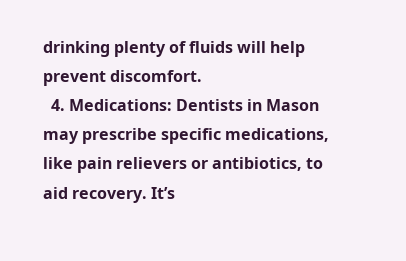drinking plenty of fluids will help prevent discomfort.
  4. Medications: Dentists in Mason may prescribe specific medications, like pain relievers or antibiotics, to aid recovery. It’s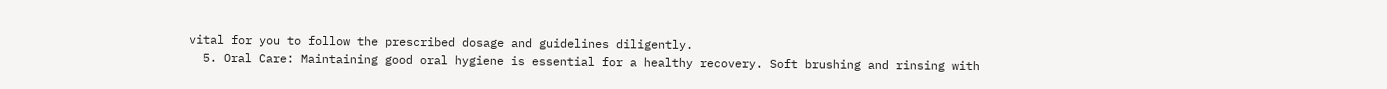vital for you to follow the prescribed dosage and guidelines diligently.
  5. Oral Care: Maintaining good oral hygiene is essential for a healthy recovery. Soft brushing and rinsing with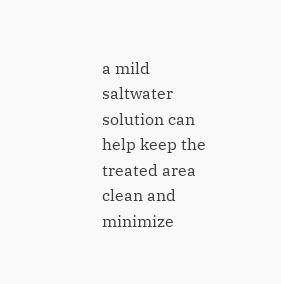a mild saltwater solution can help keep the treated area clean and minimize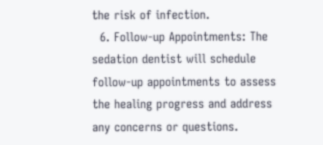the risk of infection.
  6. Follow-up Appointments: The sedation dentist will schedule follow-up appointments to assess the healing progress and address any concerns or questions.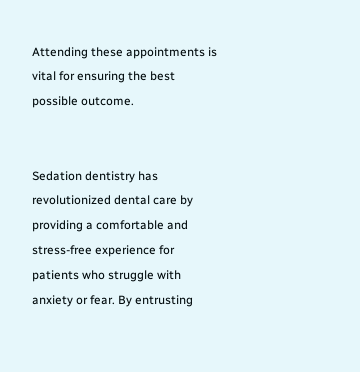Attending these appointments is vital for ensuring the best possible outcome.


Sedation dentistry has revolutionized dental care by providing a comfortable and stress-free experience for patients who struggle with anxiety or fear. By entrusting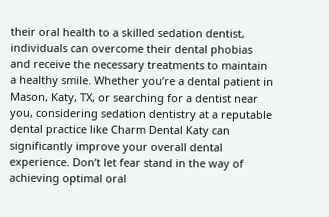their oral health to a skilled sedation dentist, individuals can overcome their dental phobias and receive the necessary treatments to maintain a healthy smile. Whether you’re a dental patient in Mason, Katy, TX, or searching for a dentist near you, considering sedation dentistry at a reputable dental practice like Charm Dental Katy can significantly improve your overall dental experience. Don’t let fear stand in the way of achieving optimal oral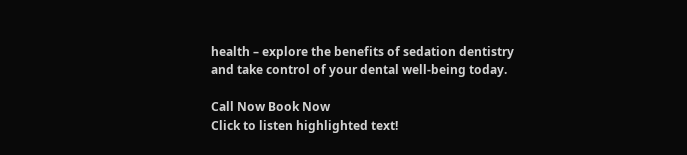health – explore the benefits of sedation dentistry and take control of your dental well-being today.

Call Now Book Now
Click to listen highlighted text!